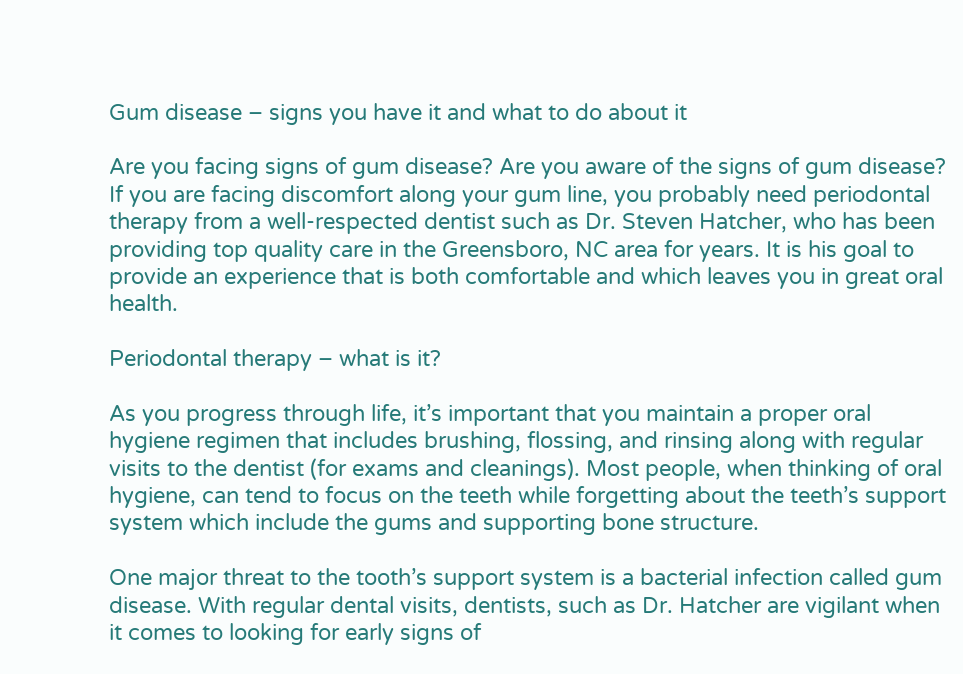Gum disease – signs you have it and what to do about it

Are you facing signs of gum disease? Are you aware of the signs of gum disease? If you are facing discomfort along your gum line, you probably need periodontal therapy from a well-respected dentist such as Dr. Steven Hatcher, who has been providing top quality care in the Greensboro, NC area for years. It is his goal to provide an experience that is both comfortable and which leaves you in great oral health.

Periodontal therapy – what is it?

As you progress through life, it’s important that you maintain a proper oral hygiene regimen that includes brushing, flossing, and rinsing along with regular visits to the dentist (for exams and cleanings). Most people, when thinking of oral hygiene, can tend to focus on the teeth while forgetting about the teeth’s support system which include the gums and supporting bone structure.

One major threat to the tooth’s support system is a bacterial infection called gum disease. With regular dental visits, dentists, such as Dr. Hatcher are vigilant when it comes to looking for early signs of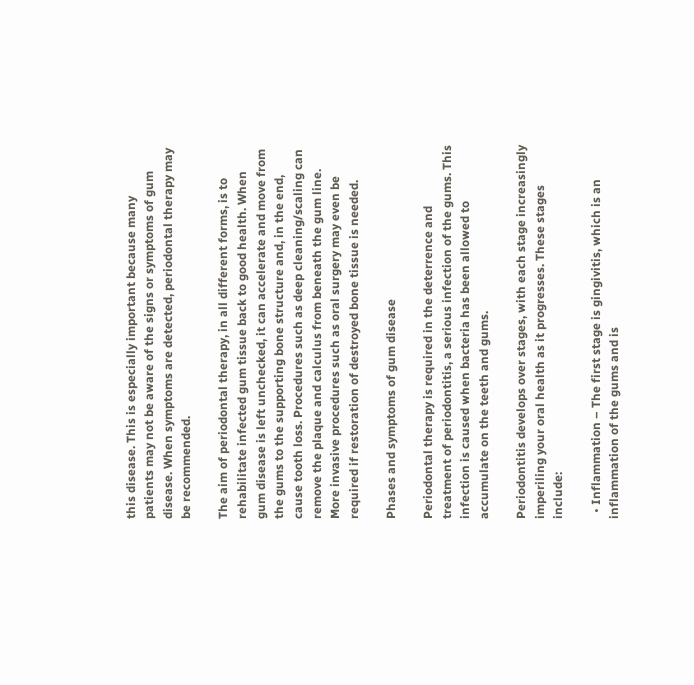this disease. This is especially important because many patients may not be aware of the signs or symptoms of gum disease. When symptoms are detected, periodontal therapy may be recommended.

The aim of periodontal therapy, in all different forms, is to rehabilitate infected gum tissue back to good health. When gum disease is left unchecked, it can accelerate and move from the gums to the supporting bone structure and, in the end, cause tooth loss. Procedures such as deep cleaning/scaling can remove the plaque and calculus from beneath the gum line. More invasive procedures such as oral surgery may even be required if restoration of destroyed bone tissue is needed.

Phases and symptoms of gum disease

Periodontal therapy is required in the deterrence and treatment of periodontitis, a serious infection of the gums. This infection is caused when bacteria has been allowed to accumulate on the teeth and gums.

Periodontitis develops over stages, with each stage increasingly imperiling your oral health as it progresses. These stages include:

  • Inflammation – The first stage is gingivitis, which is an inflammation of the gums and is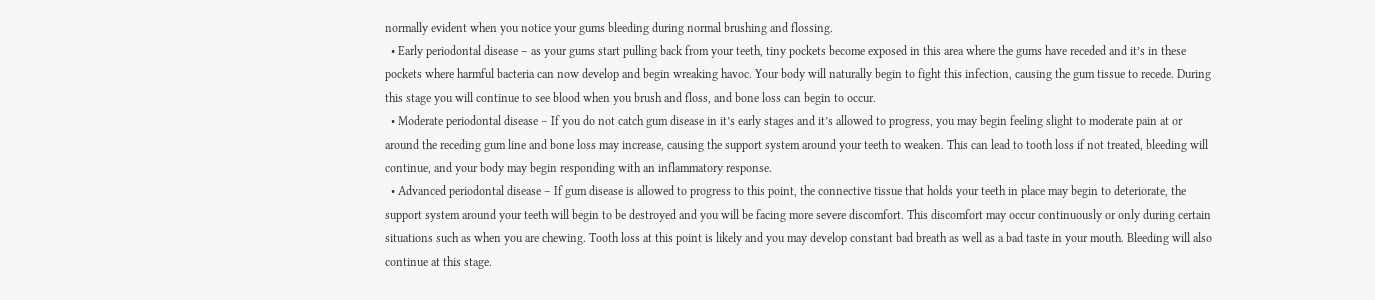normally evident when you notice your gums bleeding during normal brushing and flossing.
  • Early periodontal disease – as your gums start pulling back from your teeth, tiny pockets become exposed in this area where the gums have receded and it’s in these pockets where harmful bacteria can now develop and begin wreaking havoc. Your body will naturally begin to fight this infection, causing the gum tissue to recede. During this stage you will continue to see blood when you brush and floss, and bone loss can begin to occur.
  • Moderate periodontal disease – If you do not catch gum disease in it’s early stages and it’s allowed to progress, you may begin feeling slight to moderate pain at or around the receding gum line and bone loss may increase, causing the support system around your teeth to weaken. This can lead to tooth loss if not treated, bleeding will continue, and your body may begin responding with an inflammatory response.
  • Advanced periodontal disease – If gum disease is allowed to progress to this point, the connective tissue that holds your teeth in place may begin to deteriorate, the support system around your teeth will begin to be destroyed and you will be facing more severe discomfort. This discomfort may occur continuously or only during certain situations such as when you are chewing. Tooth loss at this point is likely and you may develop constant bad breath as well as a bad taste in your mouth. Bleeding will also continue at this stage.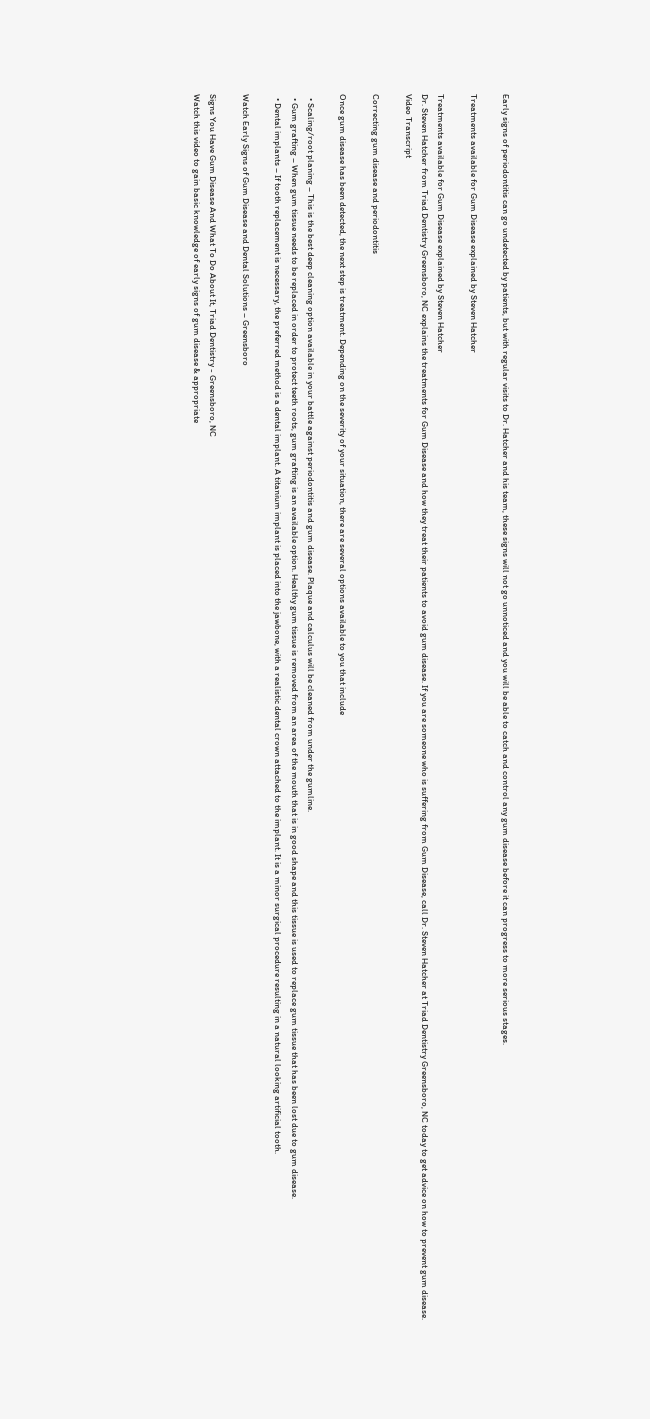Early signs of periodontitis can go undetected by patients, but with regular visits to Dr. Hatcher and his team, these signs will not go unnoticed and you will be able to catch and control any gum disease before it can progress to more serious stages.

Treatments available for Gum Disease explained by Steven Hatcher

Treatments available for Gum Disease explained by Steven Hatcher
Dr. Steven Hatcher from Triad Dentistry Greensboro, NC explains the treatments for Gum Disease and how they treat their patients to avoid gum disease. If you are someone who is suffering from Gum Disease, call Dr. Steven Hatcher at Triad Dentistry Greensboro, NC today to get advice on how to prevent gum disease.
Video Transcript

Correcting gum disease and periodontitis

Once gum disease has been detected, the next step is treatment. Depending on the severity of your situation, there are several options available to you that include

  • Scaling/root planing – This is the best deep cleaning option available in your battle against periodontitis and gum disease. Plaque and calculus will be cleaned from under the gumline.
  • Gum grafting – When gum tissue needs to be replaced in order to protect teeth roots, gum grafting is an available option. Healthy gum tissue is removed from an area of the mouth that is in good shape and this tissue is used to replace gum tissue that has been lost due to gum disease.
  • Dental implants – If tooth replacement is necessary, the preferred method is a dental implant. A titanium implant is placed into the jawbone, with a realistic dental crown attached to the implant. It is a minor surgical procedure resulting in a natural looking artificial tooth.

Watch Early Signs of Gum Disease and Dental Solutions – Greensboro

Signs You Have Gum Disease And What To Do About It, Triad Dentistry - Greensboro, NC
Watch this video to gain basic knowledge of early signs of gum disease & appropriate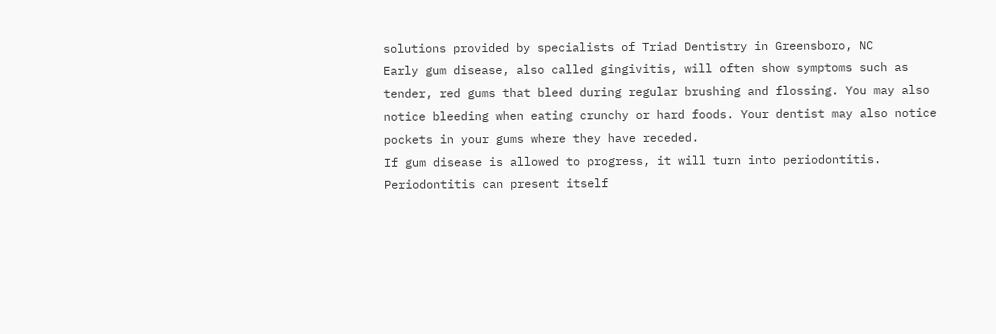solutions provided by specialists of Triad Dentistry in Greensboro, NC
Early gum disease, also called gingivitis, will often show symptoms such as tender, red gums that bleed during regular brushing and flossing. You may also notice bleeding when eating crunchy or hard foods. Your dentist may also notice pockets in your gums where they have receded.
If gum disease is allowed to progress, it will turn into periodontitis. Periodontitis can present itself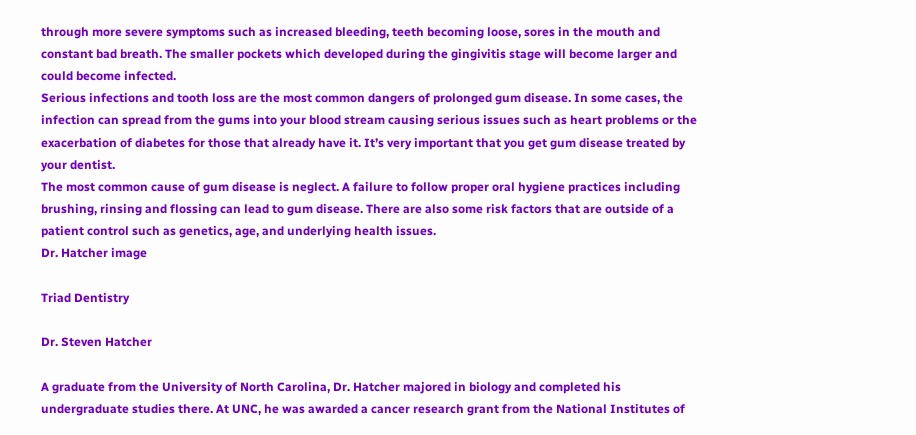through more severe symptoms such as increased bleeding, teeth becoming loose, sores in the mouth and constant bad breath. The smaller pockets which developed during the gingivitis stage will become larger and could become infected.
Serious infections and tooth loss are the most common dangers of prolonged gum disease. In some cases, the infection can spread from the gums into your blood stream causing serious issues such as heart problems or the exacerbation of diabetes for those that already have it. It’s very important that you get gum disease treated by your dentist.
The most common cause of gum disease is neglect. A failure to follow proper oral hygiene practices including brushing, rinsing and flossing can lead to gum disease. There are also some risk factors that are outside of a patient control such as genetics, age, and underlying health issues.
Dr. Hatcher image

Triad Dentistry

Dr. Steven Hatcher

A graduate from the University of North Carolina, Dr. Hatcher majored in biology and completed his undergraduate studies there. At UNC, he was awarded a cancer research grant from the National Institutes of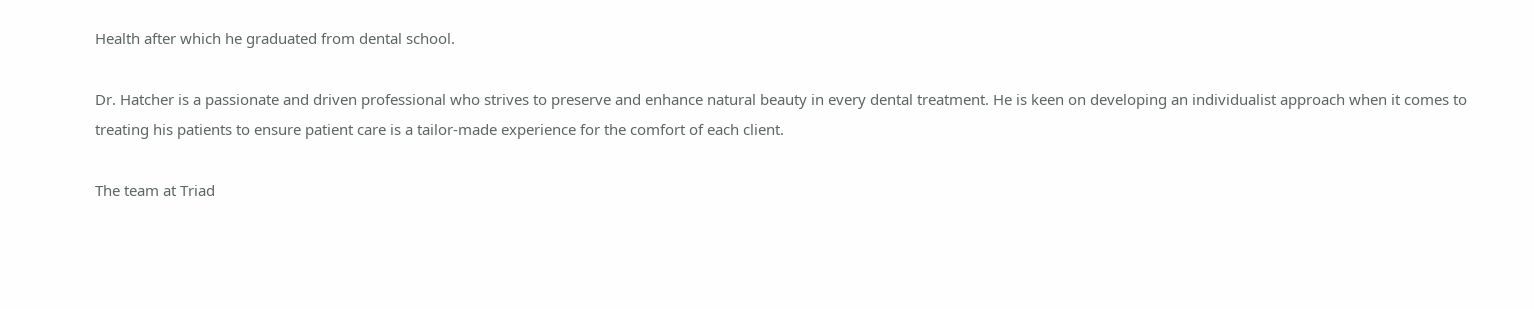Health after which he graduated from dental school.

Dr. Hatcher is a passionate and driven professional who strives to preserve and enhance natural beauty in every dental treatment. He is keen on developing an individualist approach when it comes to treating his patients to ensure patient care is a tailor-made experience for the comfort of each client.

The team at Triad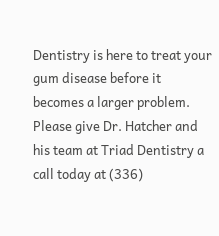Dentistry is here to treat your gum disease before it becomes a larger problem. Please give Dr. Hatcher and his team at Triad Dentistry a call today at (336)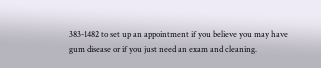383-1482 to set up an appointment if you believe you may have gum disease or if you just need an exam and cleaning.